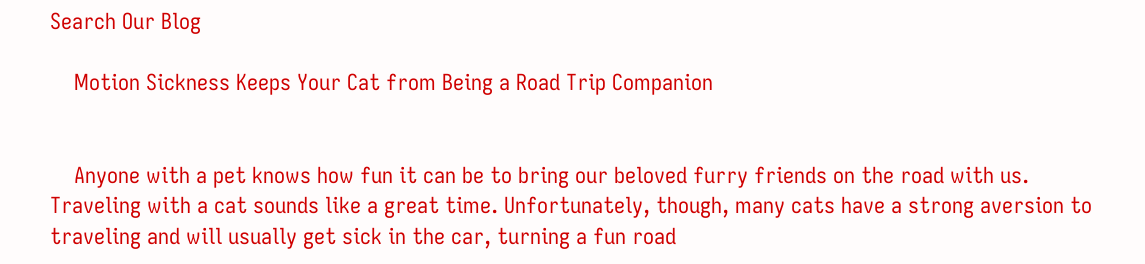Search Our Blog

    Motion Sickness Keeps Your Cat from Being a Road Trip Companion


    Anyone with a pet knows how fun it can be to bring our beloved furry friends on the road with us. Traveling with a cat sounds like a great time. Unfortunately, though, many cats have a strong aversion to traveling and will usually get sick in the car, turning a fun road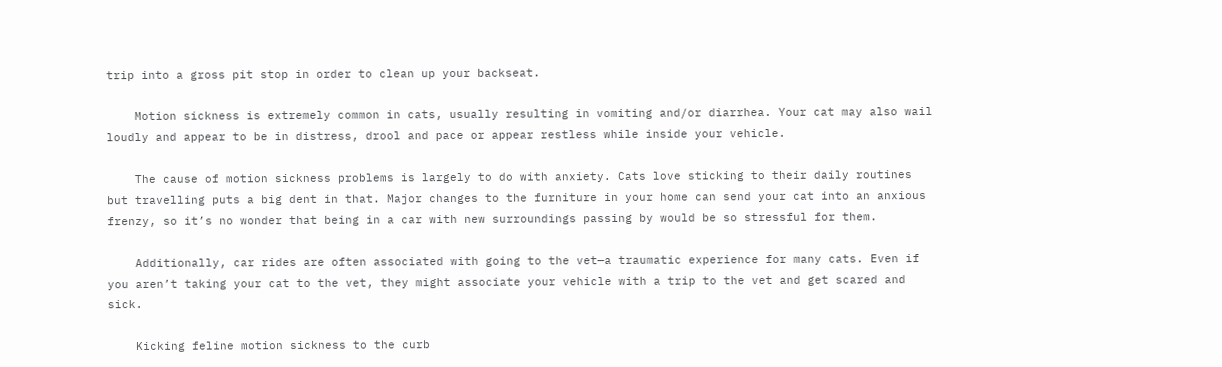trip into a gross pit stop in order to clean up your backseat.

    Motion sickness is extremely common in cats, usually resulting in vomiting and/or diarrhea. Your cat may also wail loudly and appear to be in distress, drool and pace or appear restless while inside your vehicle.

    The cause of motion sickness problems is largely to do with anxiety. Cats love sticking to their daily routines but travelling puts a big dent in that. Major changes to the furniture in your home can send your cat into an anxious frenzy, so it’s no wonder that being in a car with new surroundings passing by would be so stressful for them.

    Additionally, car rides are often associated with going to the vet—a traumatic experience for many cats. Even if you aren’t taking your cat to the vet, they might associate your vehicle with a trip to the vet and get scared and sick.

    Kicking feline motion sickness to the curb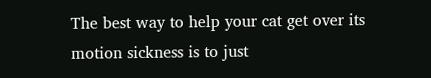The best way to help your cat get over its motion sickness is to just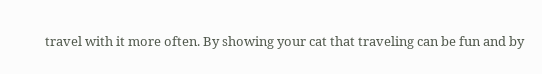travel with it more often. By showing your cat that traveling can be fun and by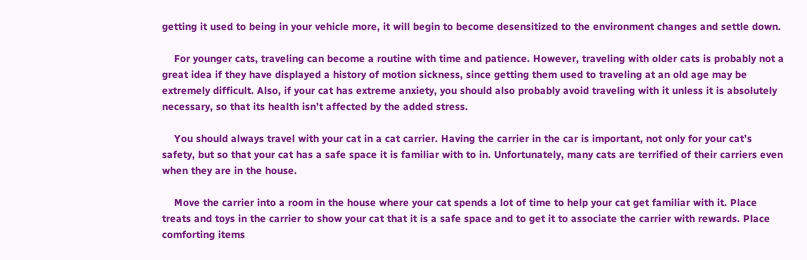getting it used to being in your vehicle more, it will begin to become desensitized to the environment changes and settle down.

    For younger cats, traveling can become a routine with time and patience. However, traveling with older cats is probably not a great idea if they have displayed a history of motion sickness, since getting them used to traveling at an old age may be extremely difficult. Also, if your cat has extreme anxiety, you should also probably avoid traveling with it unless it is absolutely necessary, so that its health isn’t affected by the added stress.

    You should always travel with your cat in a cat carrier. Having the carrier in the car is important, not only for your cat’s safety, but so that your cat has a safe space it is familiar with to in. Unfortunately, many cats are terrified of their carriers even when they are in the house.

    Move the carrier into a room in the house where your cat spends a lot of time to help your cat get familiar with it. Place treats and toys in the carrier to show your cat that it is a safe space and to get it to associate the carrier with rewards. Place comforting items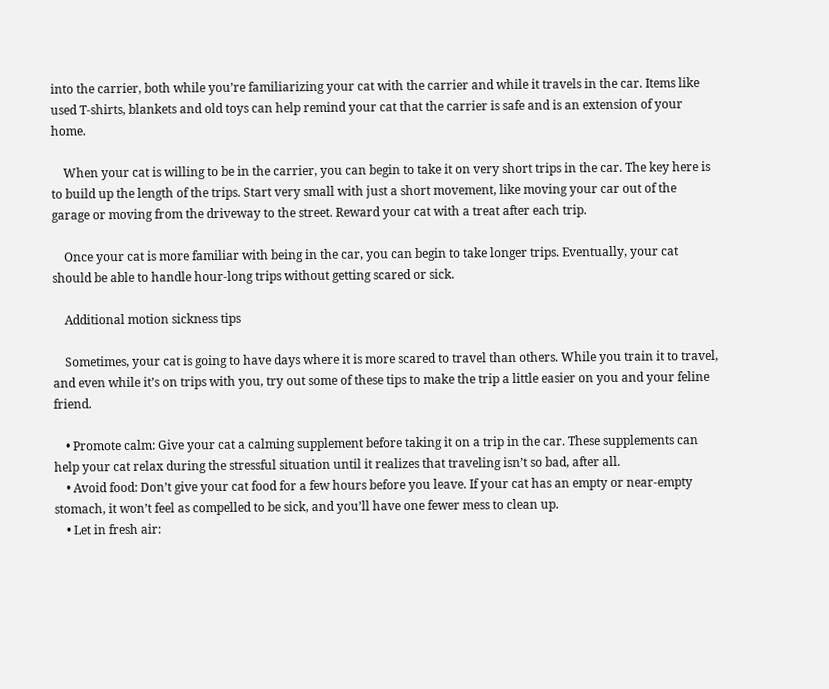into the carrier, both while you’re familiarizing your cat with the carrier and while it travels in the car. Items like used T-shirts, blankets and old toys can help remind your cat that the carrier is safe and is an extension of your home.

    When your cat is willing to be in the carrier, you can begin to take it on very short trips in the car. The key here is to build up the length of the trips. Start very small with just a short movement, like moving your car out of the garage or moving from the driveway to the street. Reward your cat with a treat after each trip.

    Once your cat is more familiar with being in the car, you can begin to take longer trips. Eventually, your cat should be able to handle hour-long trips without getting scared or sick.

    Additional motion sickness tips

    Sometimes, your cat is going to have days where it is more scared to travel than others. While you train it to travel, and even while it’s on trips with you, try out some of these tips to make the trip a little easier on you and your feline friend.

    • Promote calm: Give your cat a calming supplement before taking it on a trip in the car. These supplements can help your cat relax during the stressful situation until it realizes that traveling isn’t so bad, after all.
    • Avoid food: Don’t give your cat food for a few hours before you leave. If your cat has an empty or near-empty stomach, it won’t feel as compelled to be sick, and you’ll have one fewer mess to clean up.
    • Let in fresh air: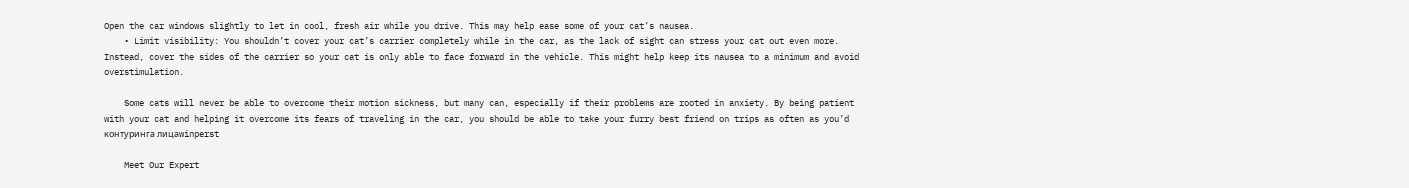Open the car windows slightly to let in cool, fresh air while you drive. This may help ease some of your cat’s nausea.
    • Limit visibility: You shouldn’t cover your cat’s carrier completely while in the car, as the lack of sight can stress your cat out even more. Instead, cover the sides of the carrier so your cat is only able to face forward in the vehicle. This might help keep its nausea to a minimum and avoid overstimulation.

    Some cats will never be able to overcome their motion sickness, but many can, especially if their problems are rooted in anxiety. By being patient with your cat and helping it overcome its fears of traveling in the car, you should be able to take your furry best friend on trips as often as you’d контуринга лицаwinperst

    Meet Our Expert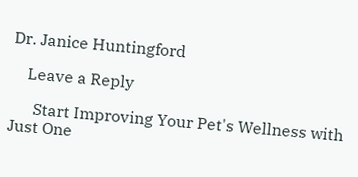Dr. Janice Huntingford

    Leave a Reply

      Start Improving Your Pet's Wellness with Just One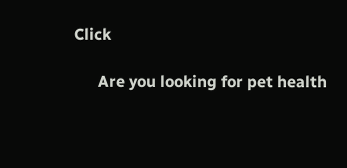Click

      Are you looking for pet health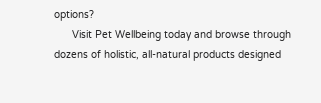options?
      Visit Pet Wellbeing today and browse through dozens of holistic, all-natural products designed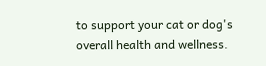to support your cat or dog's overall health and wellness.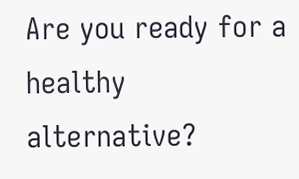Are you ready for a healthy alternative?